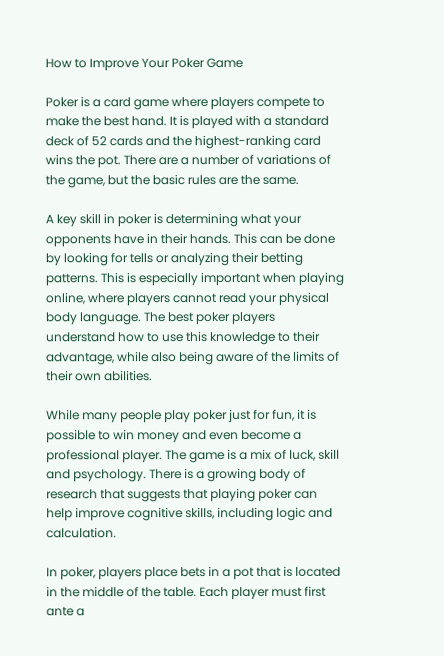How to Improve Your Poker Game

Poker is a card game where players compete to make the best hand. It is played with a standard deck of 52 cards and the highest-ranking card wins the pot. There are a number of variations of the game, but the basic rules are the same.

A key skill in poker is determining what your opponents have in their hands. This can be done by looking for tells or analyzing their betting patterns. This is especially important when playing online, where players cannot read your physical body language. The best poker players understand how to use this knowledge to their advantage, while also being aware of the limits of their own abilities.

While many people play poker just for fun, it is possible to win money and even become a professional player. The game is a mix of luck, skill and psychology. There is a growing body of research that suggests that playing poker can help improve cognitive skills, including logic and calculation.

In poker, players place bets in a pot that is located in the middle of the table. Each player must first ante a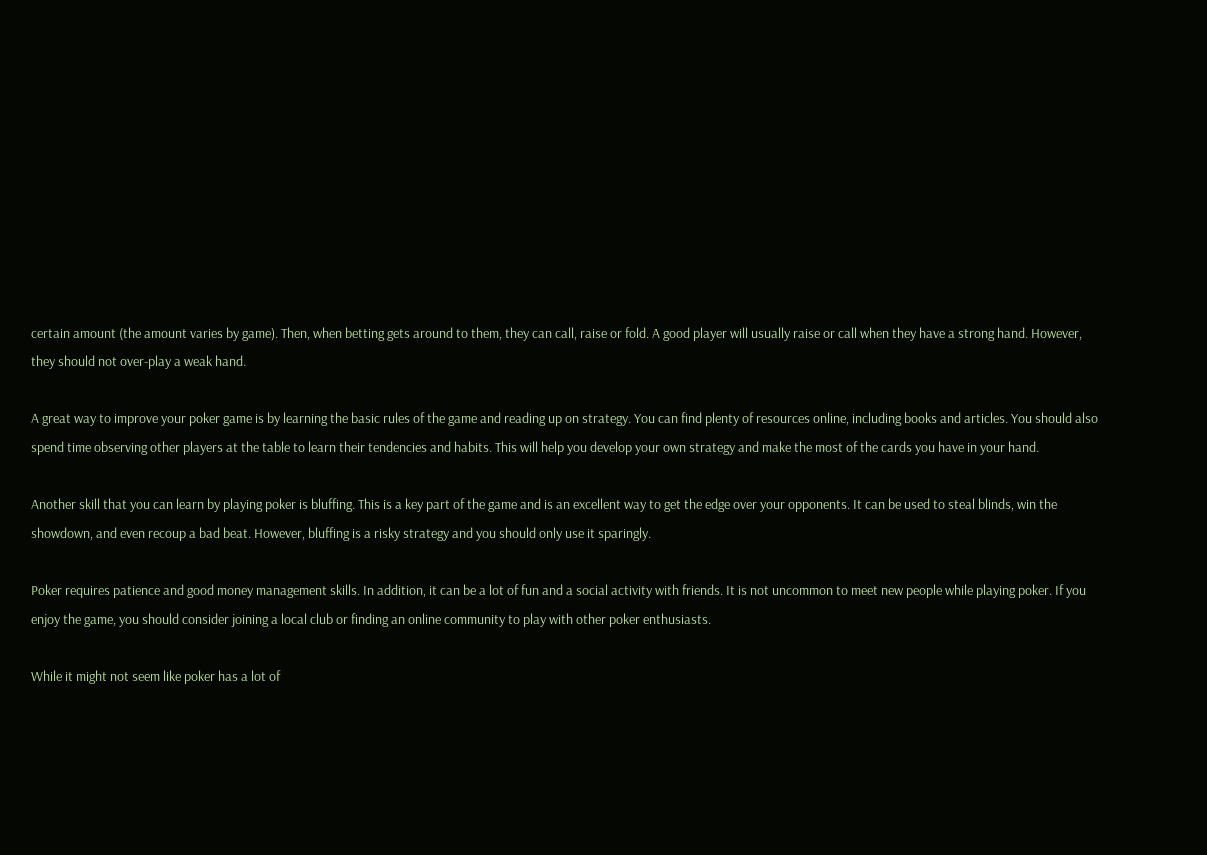certain amount (the amount varies by game). Then, when betting gets around to them, they can call, raise or fold. A good player will usually raise or call when they have a strong hand. However, they should not over-play a weak hand.

A great way to improve your poker game is by learning the basic rules of the game and reading up on strategy. You can find plenty of resources online, including books and articles. You should also spend time observing other players at the table to learn their tendencies and habits. This will help you develop your own strategy and make the most of the cards you have in your hand.

Another skill that you can learn by playing poker is bluffing. This is a key part of the game and is an excellent way to get the edge over your opponents. It can be used to steal blinds, win the showdown, and even recoup a bad beat. However, bluffing is a risky strategy and you should only use it sparingly.

Poker requires patience and good money management skills. In addition, it can be a lot of fun and a social activity with friends. It is not uncommon to meet new people while playing poker. If you enjoy the game, you should consider joining a local club or finding an online community to play with other poker enthusiasts.

While it might not seem like poker has a lot of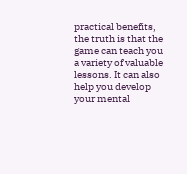practical benefits, the truth is that the game can teach you a variety of valuable lessons. It can also help you develop your mental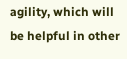agility, which will be helpful in other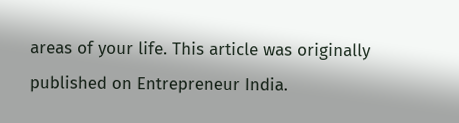areas of your life. This article was originally published on Entrepreneur India.